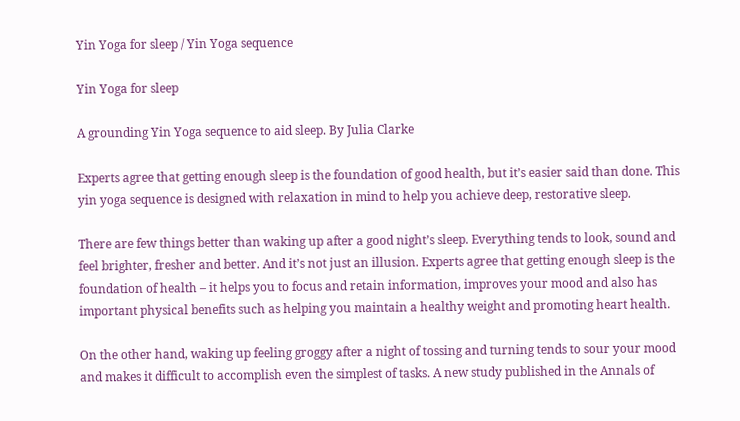Yin Yoga for sleep / Yin Yoga sequence

Yin Yoga for sleep

A grounding Yin Yoga sequence to aid sleep. By Julia Clarke

Experts agree that getting enough sleep is the foundation of good health, but it’s easier said than done. This yin yoga sequence is designed with relaxation in mind to help you achieve deep, restorative sleep.

There are few things better than waking up after a good night’s sleep. Everything tends to look, sound and feel brighter, fresher and better. And it’s not just an illusion. Experts agree that getting enough sleep is the foundation of health – it helps you to focus and retain information, improves your mood and also has important physical benefits such as helping you maintain a healthy weight and promoting heart health.

On the other hand, waking up feeling groggy after a night of tossing and turning tends to sour your mood and makes it difficult to accomplish even the simplest of tasks. A new study published in the Annals of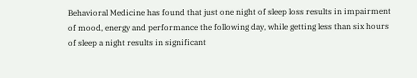Behavioral Medicine has found that just one night of sleep loss results in impairment of mood, energy and performance the following day, while getting less than six hours of sleep a night results in significant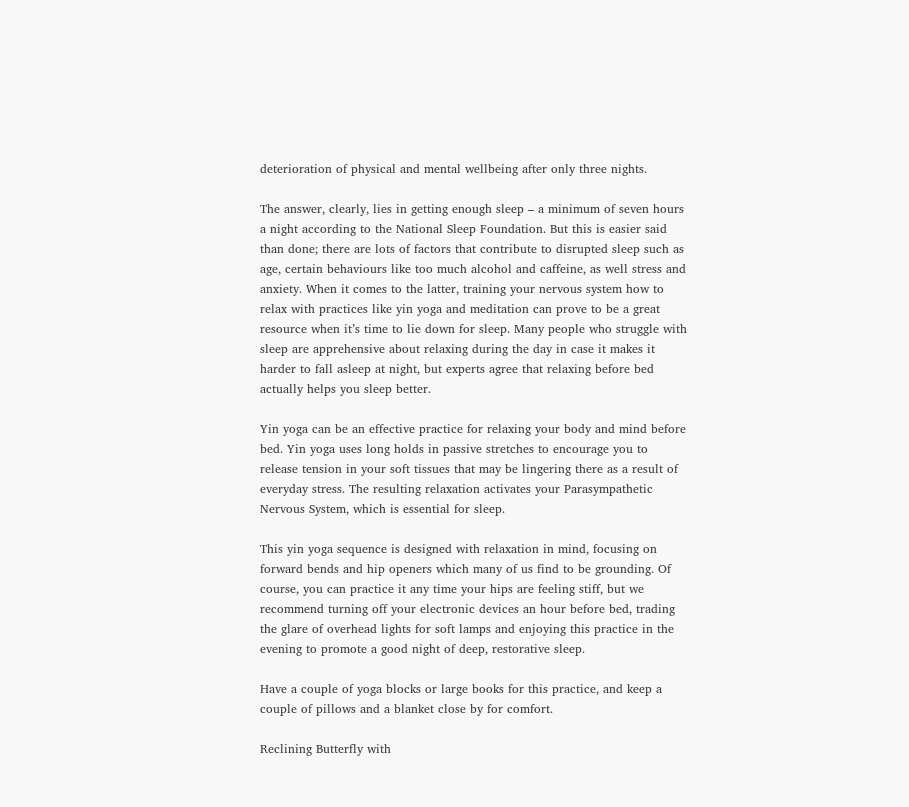deterioration of physical and mental wellbeing after only three nights.

The answer, clearly, lies in getting enough sleep – a minimum of seven hours a night according to the National Sleep Foundation. But this is easier said than done; there are lots of factors that contribute to disrupted sleep such as age, certain behaviours like too much alcohol and caffeine, as well stress and anxiety. When it comes to the latter, training your nervous system how to relax with practices like yin yoga and meditation can prove to be a great resource when it’s time to lie down for sleep. Many people who struggle with sleep are apprehensive about relaxing during the day in case it makes it harder to fall asleep at night, but experts agree that relaxing before bed actually helps you sleep better.

Yin yoga can be an effective practice for relaxing your body and mind before bed. Yin yoga uses long holds in passive stretches to encourage you to release tension in your soft tissues that may be lingering there as a result of everyday stress. The resulting relaxation activates your Parasympathetic Nervous System, which is essential for sleep.

This yin yoga sequence is designed with relaxation in mind, focusing on forward bends and hip openers which many of us find to be grounding. Of course, you can practice it any time your hips are feeling stiff, but we recommend turning off your electronic devices an hour before bed, trading the glare of overhead lights for soft lamps and enjoying this practice in the evening to promote a good night of deep, restorative sleep.

Have a couple of yoga blocks or large books for this practice, and keep a couple of pillows and a blanket close by for comfort.

Reclining Butterfly with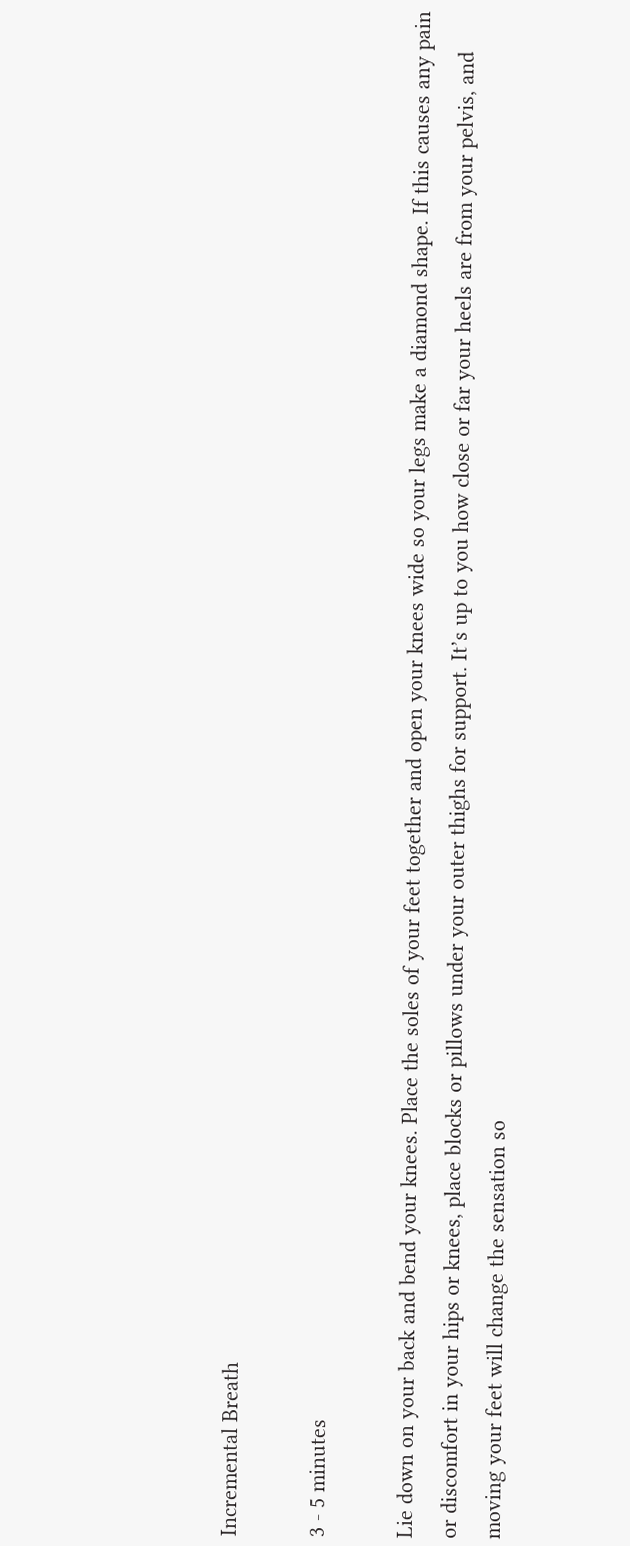Incremental Breath

3 - 5 minutes

Lie down on your back and bend your knees. Place the soles of your feet together and open your knees wide so your legs make a diamond shape. If this causes any pain or discomfort in your hips or knees, place blocks or pillows under your outer thighs for support. It’s up to you how close or far your heels are from your pelvis, and moving your feet will change the sensation so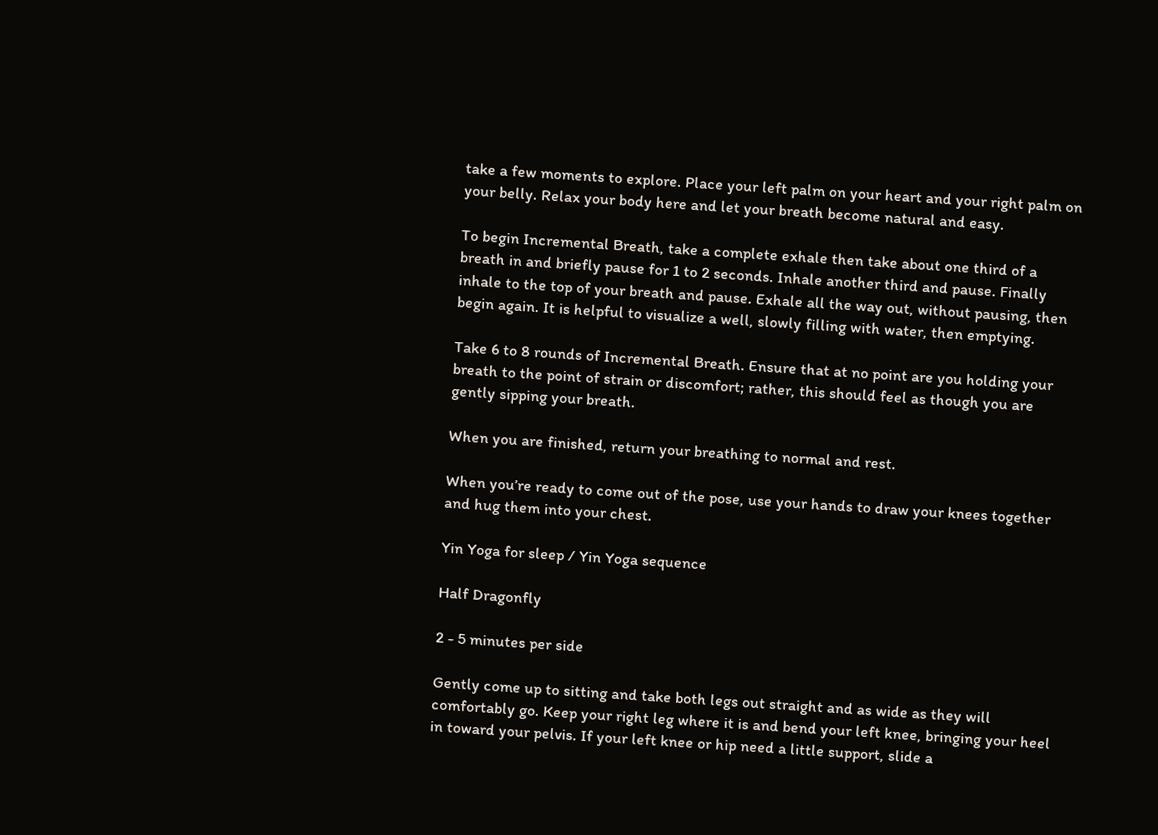take a few moments to explore. Place your left palm on your heart and your right palm on your belly. Relax your body here and let your breath become natural and easy.

To begin Incremental Breath, take a complete exhale then take about one third of a breath in and briefly pause for 1 to 2 seconds. Inhale another third and pause. Finally inhale to the top of your breath and pause. Exhale all the way out, without pausing, then begin again. It is helpful to visualize a well, slowly filling with water, then emptying.

Take 6 to 8 rounds of Incremental Breath. Ensure that at no point are you holding your breath to the point of strain or discomfort; rather, this should feel as though you are gently sipping your breath.

When you are finished, return your breathing to normal and rest.

When you’re ready to come out of the pose, use your hands to draw your knees together and hug them into your chest.

Yin Yoga for sleep / Yin Yoga sequence

Half Dragonfly

2 - 5 minutes per side

Gently come up to sitting and take both legs out straight and as wide as they will comfortably go. Keep your right leg where it is and bend your left knee, bringing your heel in toward your pelvis. If your left knee or hip need a little support, slide a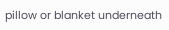pillow or blanket underneath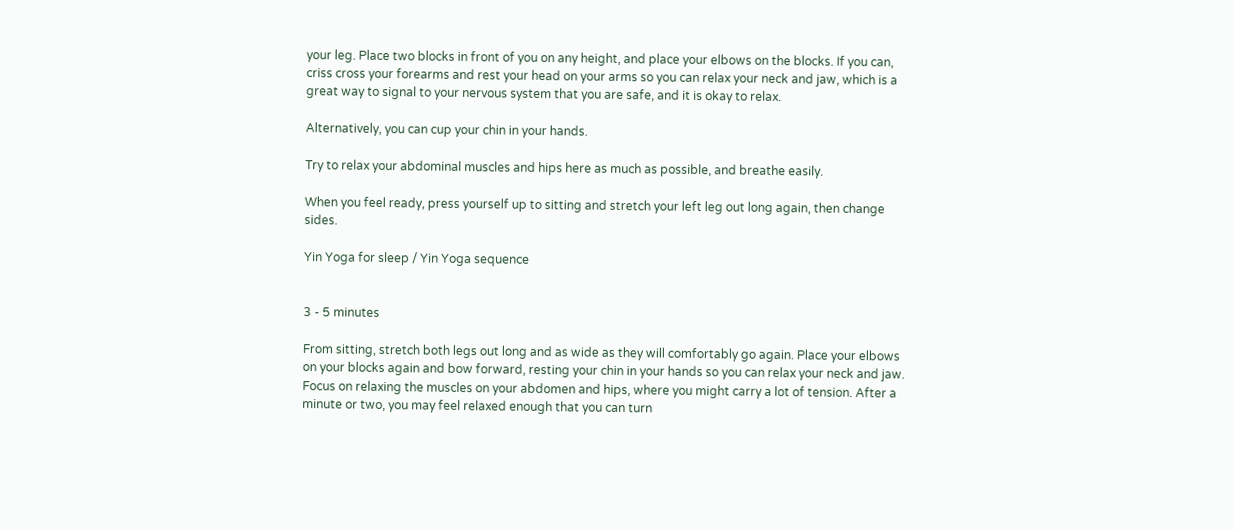your leg. Place two blocks in front of you on any height, and place your elbows on the blocks. If you can, criss cross your forearms and rest your head on your arms so you can relax your neck and jaw, which is a great way to signal to your nervous system that you are safe, and it is okay to relax.

Alternatively, you can cup your chin in your hands.

Try to relax your abdominal muscles and hips here as much as possible, and breathe easily.

When you feel ready, press yourself up to sitting and stretch your left leg out long again, then change sides.

Yin Yoga for sleep / Yin Yoga sequence


3 - 5 minutes

From sitting, stretch both legs out long and as wide as they will comfortably go again. Place your elbows on your blocks again and bow forward, resting your chin in your hands so you can relax your neck and jaw. Focus on relaxing the muscles on your abdomen and hips, where you might carry a lot of tension. After a minute or two, you may feel relaxed enough that you can turn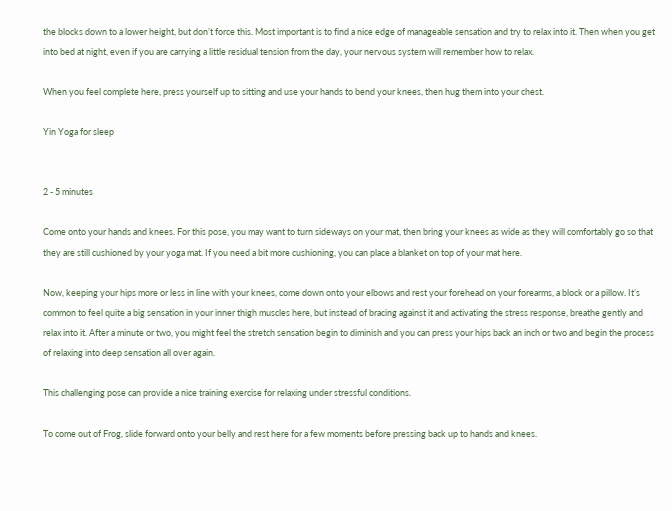the blocks down to a lower height, but don’t force this. Most important is to find a nice edge of manageable sensation and try to relax into it. Then when you get into bed at night, even if you are carrying a little residual tension from the day, your nervous system will remember how to relax.

When you feel complete here, press yourself up to sitting and use your hands to bend your knees, then hug them into your chest.

Yin Yoga for sleep


2 - 5 minutes

Come onto your hands and knees. For this pose, you may want to turn sideways on your mat, then bring your knees as wide as they will comfortably go so that they are still cushioned by your yoga mat. If you need a bit more cushioning, you can place a blanket on top of your mat here.

Now, keeping your hips more or less in line with your knees, come down onto your elbows and rest your forehead on your forearms, a block or a pillow. It’s common to feel quite a big sensation in your inner thigh muscles here, but instead of bracing against it and activating the stress response, breathe gently and relax into it. After a minute or two, you might feel the stretch sensation begin to diminish and you can press your hips back an inch or two and begin the process of relaxing into deep sensation all over again.

This challenging pose can provide a nice training exercise for relaxing under stressful conditions.

To come out of Frog, slide forward onto your belly and rest here for a few moments before pressing back up to hands and knees.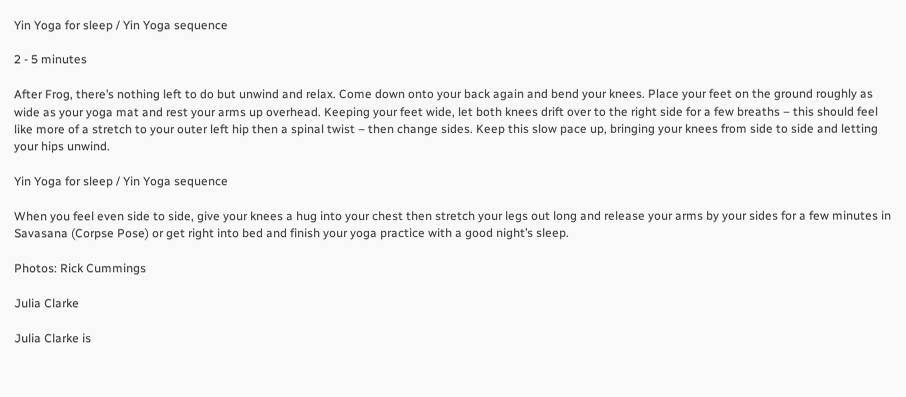Yin Yoga for sleep / Yin Yoga sequence

2 - 5 minutes

After Frog, there’s nothing left to do but unwind and relax. Come down onto your back again and bend your knees. Place your feet on the ground roughly as wide as your yoga mat and rest your arms up overhead. Keeping your feet wide, let both knees drift over to the right side for a few breaths – this should feel like more of a stretch to your outer left hip then a spinal twist – then change sides. Keep this slow pace up, bringing your knees from side to side and letting your hips unwind.

Yin Yoga for sleep / Yin Yoga sequence

When you feel even side to side, give your knees a hug into your chest then stretch your legs out long and release your arms by your sides for a few minutes in Savasana (Corpse Pose) or get right into bed and finish your yoga practice with a good night’s sleep.

Photos: Rick Cummings

Julia Clarke

Julia Clarke is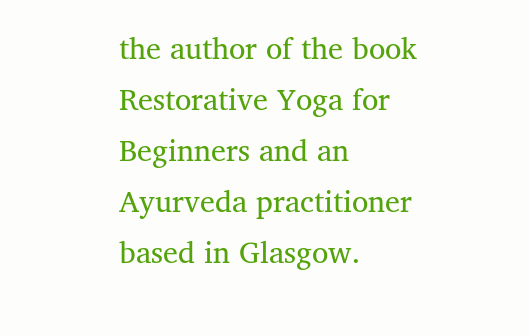the author of the book Restorative Yoga for Beginners and an Ayurveda practitioner based in Glasgow.